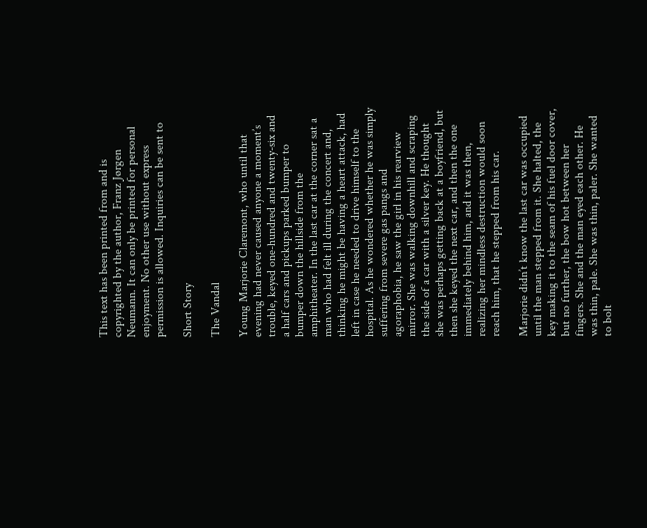This text has been printed from and is copyrighted by the author, Franz Jørgen Neumann. It can only be printed for personal enjoyment. No other use without express permission is allowed. Inquiries can be sent to

Short Story

The Vandal

Young Marjorie Claremont, who until that evening had never caused anyone a moment’s trouble, keyed one-hundred and twenty-six and a half cars and pickups parked bumper to bumper down the hillside from the amphitheater. In the last car at the corner sat a man who had felt ill during the concert and, thinking he might be having a heart attack, had left in case he needed to drive himself to the hospital. As he wondered whether he was simply suffering from severe gas pangs and agoraphobia, he saw the girl in his rearview mirror. She was walking downhill and scraping the side of a car with a silver key. He thought she was perhaps getting back at a boyfriend, but then she keyed the next car, and then the one immediately behind him, and it was then, realizing her mindless destruction would soon reach him, that he stepped from his car.

Marjorie didn’t know the last car was occupied until the man stepped from it. She halted, the key making it to the seam of his fuel door cover, but no further, the bow hot between her fingers. She and the man eyed each other. He was thin, pale. She was thin, paler. She wanted to bolt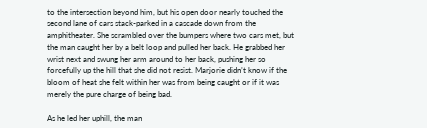to the intersection beyond him, but his open door nearly touched the second lane of cars stack-parked in a cascade down from the amphitheater. She scrambled over the bumpers where two cars met, but the man caught her by a belt loop and pulled her back. He grabbed her wrist next and swung her arm around to her back, pushing her so forcefully up the hill that she did not resist. Marjorie didn’t know if the bloom of heat she felt within her was from being caught or if it was merely the pure charge of being bad.

As he led her uphill, the man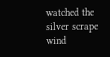watched the silver scrape wind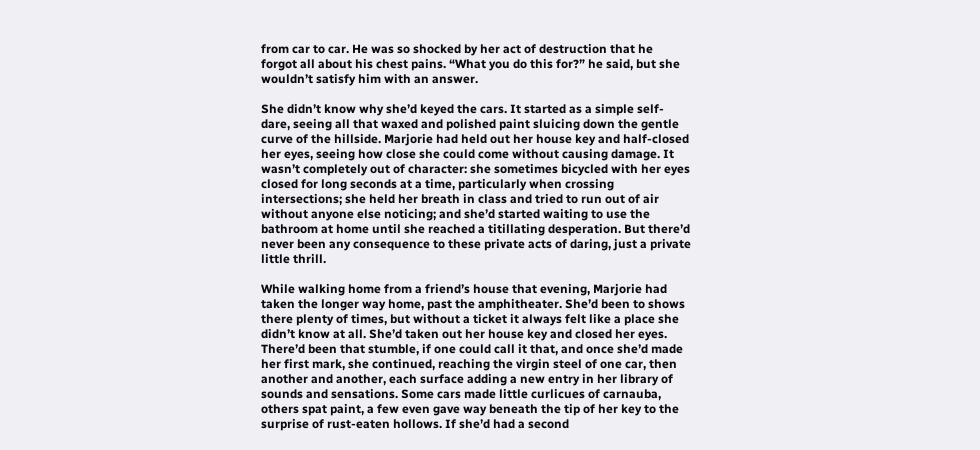from car to car. He was so shocked by her act of destruction that he forgot all about his chest pains. “What you do this for?” he said, but she wouldn’t satisfy him with an answer.

She didn’t know why she’d keyed the cars. It started as a simple self-dare, seeing all that waxed and polished paint sluicing down the gentle curve of the hillside. Marjorie had held out her house key and half-closed her eyes, seeing how close she could come without causing damage. It wasn’t completely out of character: she sometimes bicycled with her eyes closed for long seconds at a time, particularly when crossing intersections; she held her breath in class and tried to run out of air without anyone else noticing; and she’d started waiting to use the bathroom at home until she reached a titillating desperation. But there’d never been any consequence to these private acts of daring, just a private little thrill.

While walking home from a friend’s house that evening, Marjorie had taken the longer way home, past the amphitheater. She’d been to shows there plenty of times, but without a ticket it always felt like a place she didn’t know at all. She’d taken out her house key and closed her eyes. There’d been that stumble, if one could call it that, and once she’d made her first mark, she continued, reaching the virgin steel of one car, then another and another, each surface adding a new entry in her library of sounds and sensations. Some cars made little curlicues of carnauba, others spat paint, a few even gave way beneath the tip of her key to the surprise of rust-eaten hollows. If she’d had a second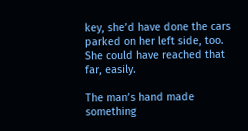key, she’d have done the cars parked on her left side, too. She could have reached that far, easily.

The man’s hand made something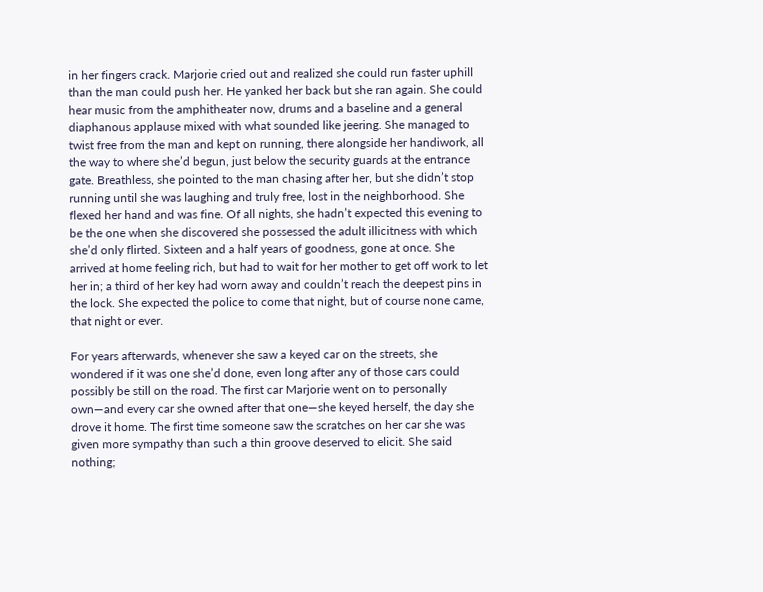in her fingers crack. Marjorie cried out and realized she could run faster uphill than the man could push her. He yanked her back but she ran again. She could hear music from the amphitheater now, drums and a baseline and a general diaphanous applause mixed with what sounded like jeering. She managed to twist free from the man and kept on running, there alongside her handiwork, all the way to where she’d begun, just below the security guards at the entrance gate. Breathless, she pointed to the man chasing after her, but she didn’t stop running until she was laughing and truly free, lost in the neighborhood. She flexed her hand and was fine. Of all nights, she hadn’t expected this evening to be the one when she discovered she possessed the adult illicitness with which she’d only flirted. Sixteen and a half years of goodness, gone at once. She arrived at home feeling rich, but had to wait for her mother to get off work to let her in; a third of her key had worn away and couldn’t reach the deepest pins in the lock. She expected the police to come that night, but of course none came, that night or ever.

For years afterwards, whenever she saw a keyed car on the streets, she wondered if it was one she’d done, even long after any of those cars could possibly be still on the road. The first car Marjorie went on to personally own—and every car she owned after that one—she keyed herself, the day she drove it home. The first time someone saw the scratches on her car she was given more sympathy than such a thin groove deserved to elicit. She said nothing;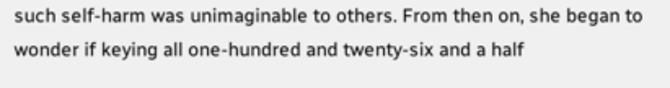such self-harm was unimaginable to others. From then on, she began to wonder if keying all one-hundred and twenty-six and a half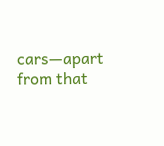cars—apart from that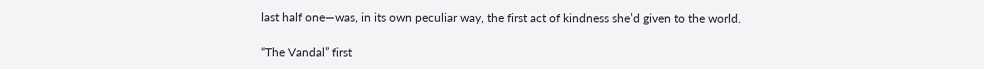last half one—was, in its own peculiar way, the first act of kindness she’d given to the world.

“The Vandal” first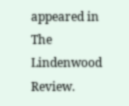appeared in The Lindenwood Review.